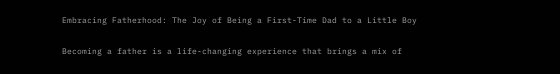Embracing Fatherhood: The Joy of Being a First-Time Dad to a Little Boy

Becoming a father is a life-changing experience that brings a mix of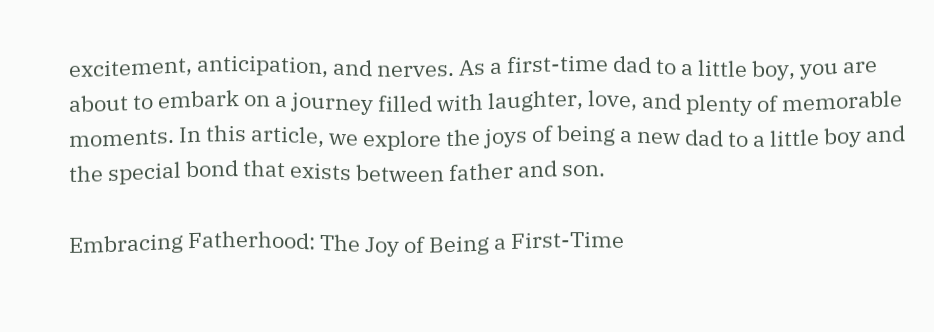excitement, anticipation, and nerves. As a first-time dad to a little boy, you are about to embark on a journey filled with laughter, love, and plenty of memorable moments. In this article, we explore the joys of being a new dad to a little boy and the special bond that exists between father and son.

Embracing Fatherhood: The Joy of Being a First-Time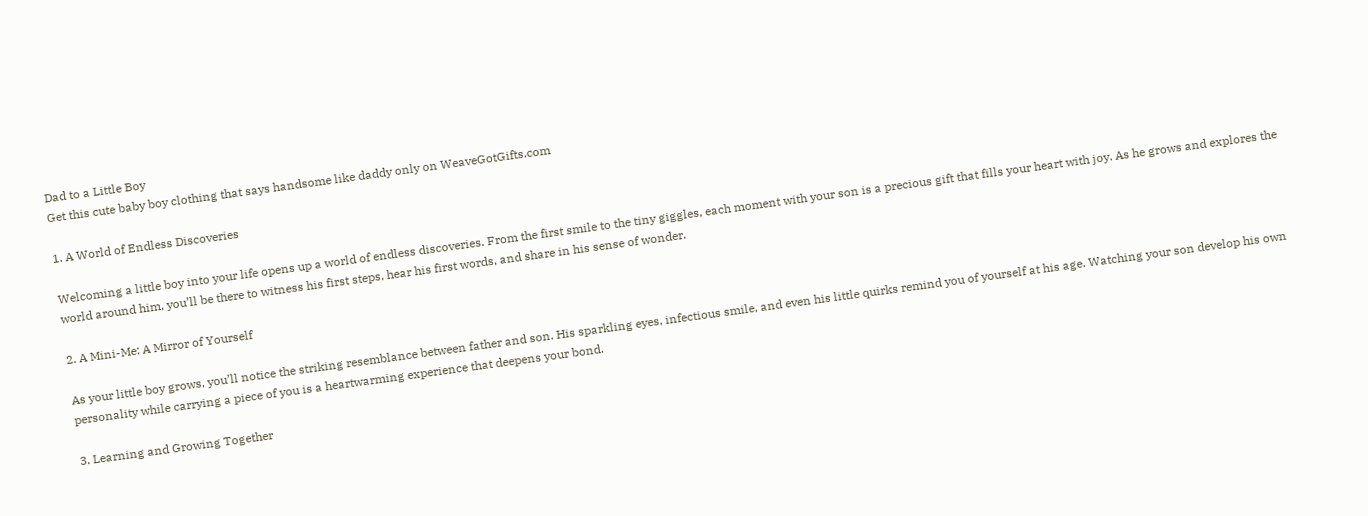Dad to a Little Boy
Get this cute baby boy clothing that says handsome like daddy only on WeaveGotGifts.com

1. A World of Endless Discoveries

Welcoming a little boy into your life opens up a world of endless discoveries. From the first smile to the tiny giggles, each moment with your son is a precious gift that fills your heart with joy. As he grows and explores the world around him, you’ll be there to witness his first steps, hear his first words, and share in his sense of wonder.

2. A Mini-Me: A Mirror of Yourself

As your little boy grows, you’ll notice the striking resemblance between father and son. His sparkling eyes, infectious smile, and even his little quirks remind you of yourself at his age. Watching your son develop his own personality while carrying a piece of you is a heartwarming experience that deepens your bond.

3. Learning and Growing Together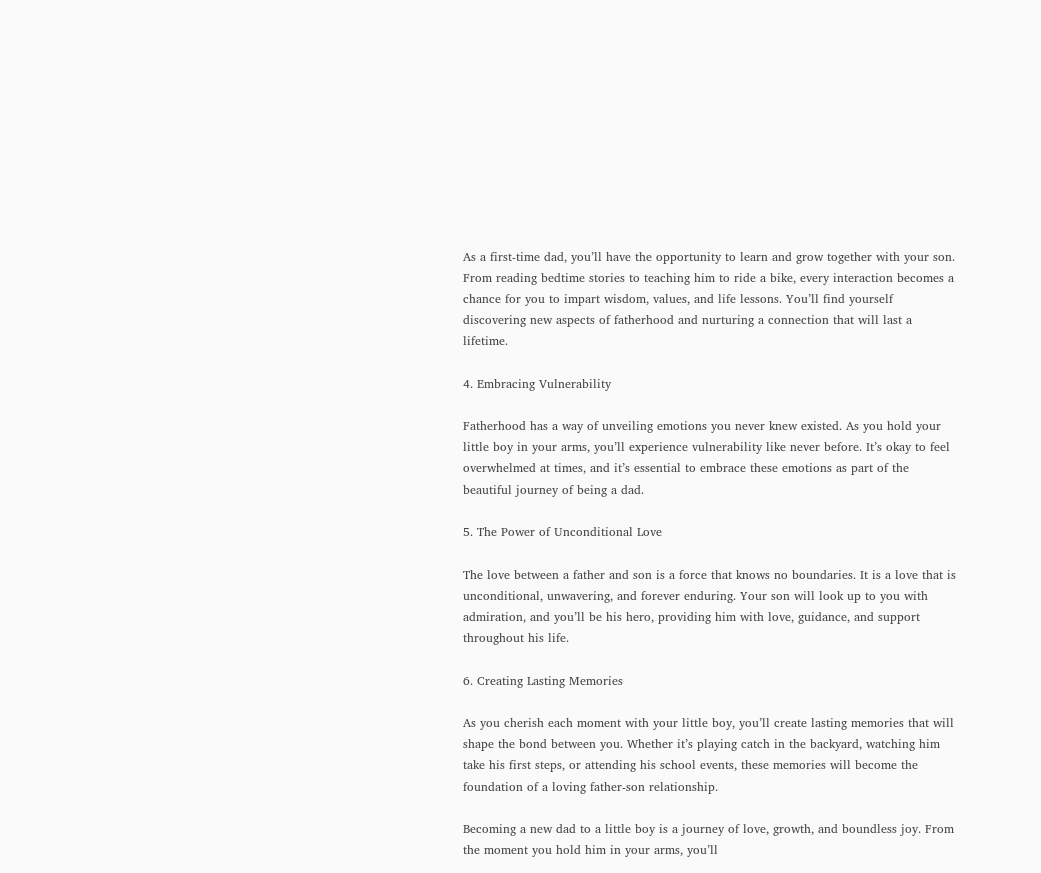As a first-time dad, you’ll have the opportunity to learn and grow together with your son. From reading bedtime stories to teaching him to ride a bike, every interaction becomes a chance for you to impart wisdom, values, and life lessons. You’ll find yourself discovering new aspects of fatherhood and nurturing a connection that will last a lifetime.

4. Embracing Vulnerability

Fatherhood has a way of unveiling emotions you never knew existed. As you hold your little boy in your arms, you’ll experience vulnerability like never before. It’s okay to feel overwhelmed at times, and it’s essential to embrace these emotions as part of the beautiful journey of being a dad.

5. The Power of Unconditional Love

The love between a father and son is a force that knows no boundaries. It is a love that is unconditional, unwavering, and forever enduring. Your son will look up to you with admiration, and you’ll be his hero, providing him with love, guidance, and support throughout his life.

6. Creating Lasting Memories

As you cherish each moment with your little boy, you’ll create lasting memories that will shape the bond between you. Whether it’s playing catch in the backyard, watching him take his first steps, or attending his school events, these memories will become the foundation of a loving father-son relationship.

Becoming a new dad to a little boy is a journey of love, growth, and boundless joy. From the moment you hold him in your arms, you’ll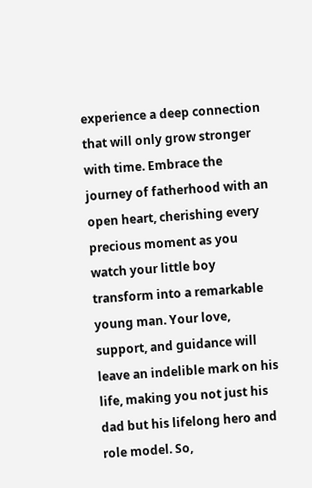experience a deep connection that will only grow stronger with time. Embrace the journey of fatherhood with an open heart, cherishing every precious moment as you watch your little boy transform into a remarkable young man. Your love, support, and guidance will leave an indelible mark on his life, making you not just his dad but his lifelong hero and role model. So,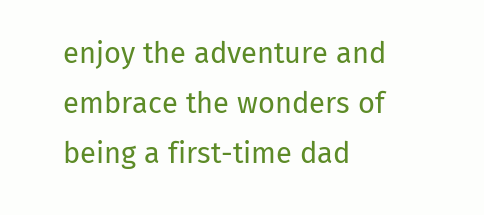enjoy the adventure and embrace the wonders of being a first-time dad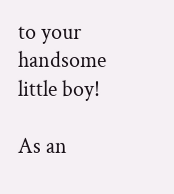to your handsome little boy!

As an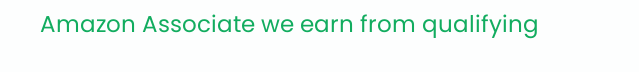Amazon Associate we earn from qualifying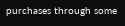purchases through some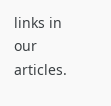links in our articles.